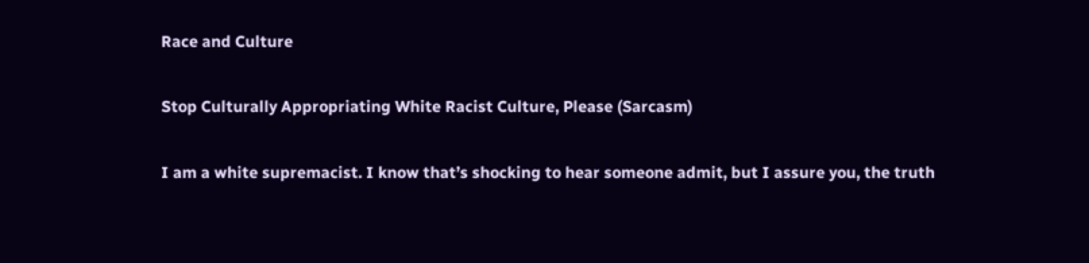Race and Culture

Stop Culturally Appropriating White Racist Culture, Please (Sarcasm)

I am a white supremacist. I know that’s shocking to hear someone admit, but I assure you, the truth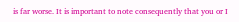is far worse. It is important to note consequently that you or I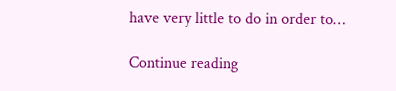have very little to do in order to…

Continue reading